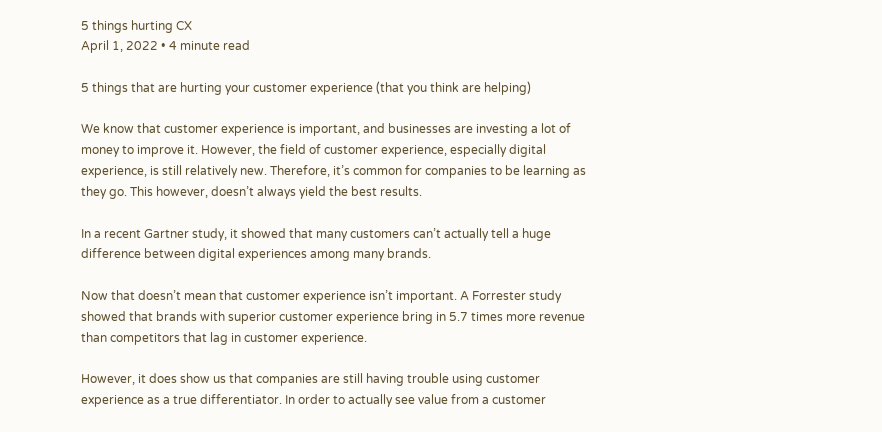5 things hurting CX
April 1, 2022 • 4 minute read

5 things that are hurting your customer experience (that you think are helping)

We know that customer experience is important, and businesses are investing a lot of money to improve it. However, the field of customer experience, especially digital experience, is still relatively new. Therefore, it’s common for companies to be learning as they go. This however, doesn’t always yield the best results.

In a recent Gartner study, it showed that many customers can’t actually tell a huge difference between digital experiences among many brands.

Now that doesn’t mean that customer experience isn’t important. A Forrester study showed that brands with superior customer experience bring in 5.7 times more revenue than competitors that lag in customer experience.

However, it does show us that companies are still having trouble using customer experience as a true differentiator. In order to actually see value from a customer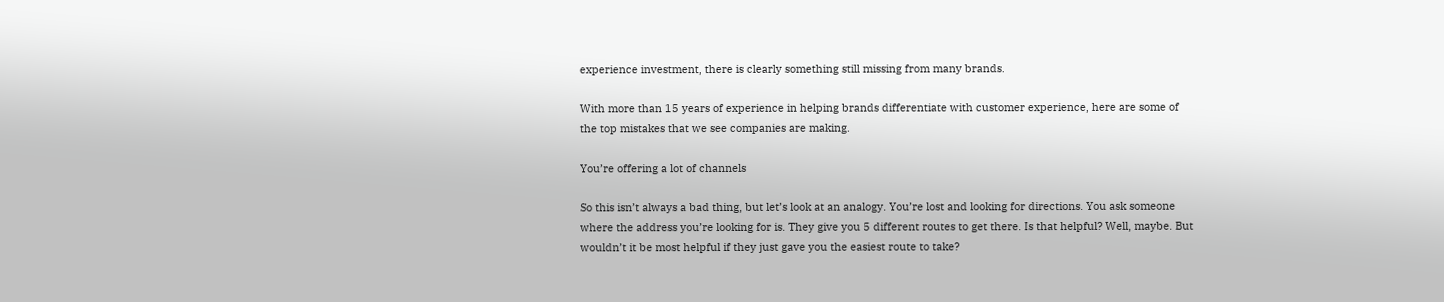experience investment, there is clearly something still missing from many brands.

With more than 15 years of experience in helping brands differentiate with customer experience, here are some of the top mistakes that we see companies are making.

You’re offering a lot of channels

So this isn’t always a bad thing, but let’s look at an analogy. You’re lost and looking for directions. You ask someone where the address you’re looking for is. They give you 5 different routes to get there. Is that helpful? Well, maybe. But wouldn’t it be most helpful if they just gave you the easiest route to take?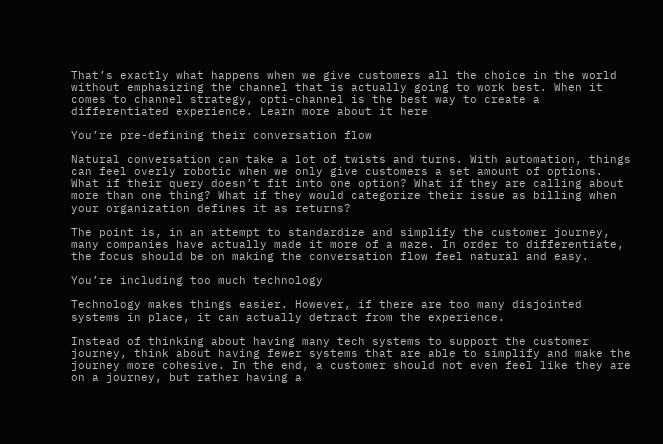That’s exactly what happens when we give customers all the choice in the world without emphasizing the channel that is actually going to work best. When it comes to channel strategy, opti-channel is the best way to create a differentiated experience. Learn more about it here

You’re pre-defining their conversation flow

Natural conversation can take a lot of twists and turns. With automation, things can feel overly robotic when we only give customers a set amount of options. What if their query doesn’t fit into one option? What if they are calling about more than one thing? What if they would categorize their issue as billing when your organization defines it as returns?

The point is, in an attempt to standardize and simplify the customer journey, many companies have actually made it more of a maze. In order to differentiate, the focus should be on making the conversation flow feel natural and easy.

You’re including too much technology

Technology makes things easier. However, if there are too many disjointed systems in place, it can actually detract from the experience.

Instead of thinking about having many tech systems to support the customer journey, think about having fewer systems that are able to simplify and make the journey more cohesive. In the end, a customer should not even feel like they are on a journey, but rather having a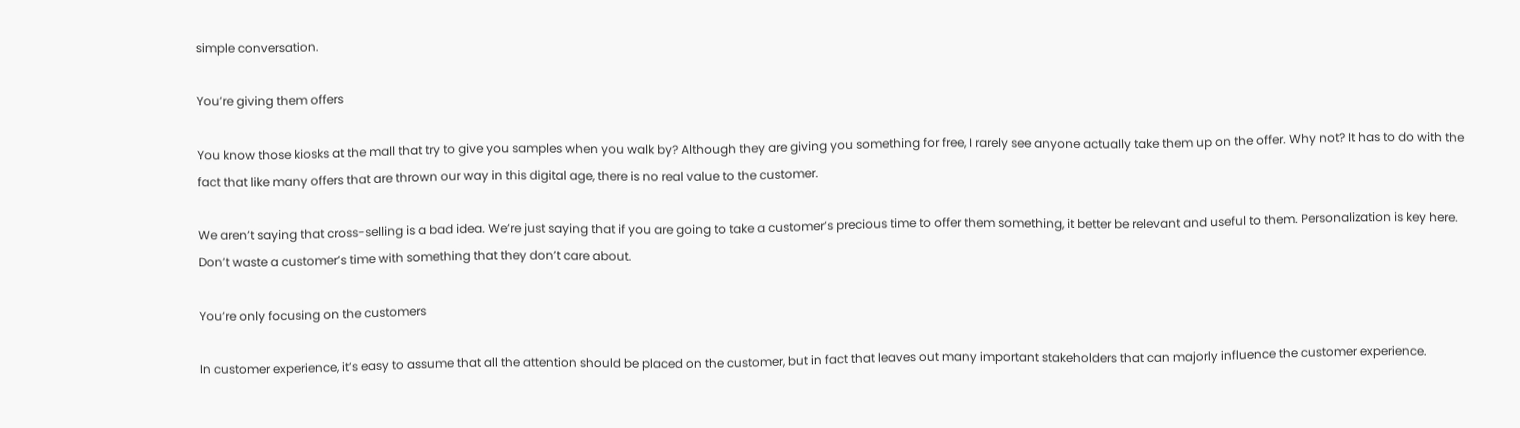simple conversation.

You’re giving them offers

You know those kiosks at the mall that try to give you samples when you walk by? Although they are giving you something for free, I rarely see anyone actually take them up on the offer. Why not? It has to do with the fact that like many offers that are thrown our way in this digital age, there is no real value to the customer.

We aren’t saying that cross-selling is a bad idea. We’re just saying that if you are going to take a customer’s precious time to offer them something, it better be relevant and useful to them. Personalization is key here. Don’t waste a customer’s time with something that they don’t care about.

You’re only focusing on the customers

In customer experience, it’s easy to assume that all the attention should be placed on the customer, but in fact that leaves out many important stakeholders that can majorly influence the customer experience.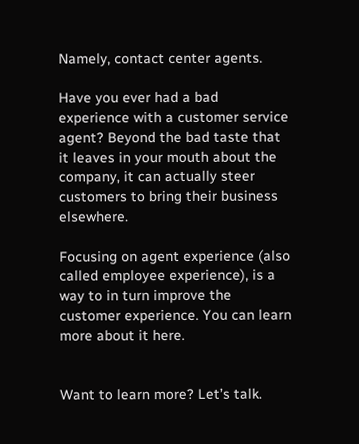Namely, contact center agents.

Have you ever had a bad experience with a customer service agent? Beyond the bad taste that it leaves in your mouth about the company, it can actually steer customers to bring their business elsewhere.

Focusing on agent experience (also called employee experience), is a way to in turn improve the customer experience. You can learn more about it here.


Want to learn more? Let’s talk.